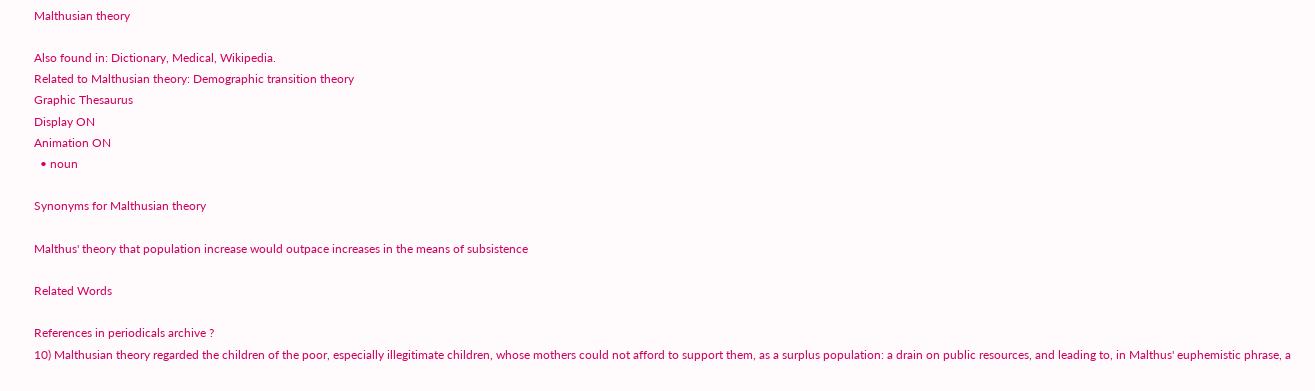Malthusian theory

Also found in: Dictionary, Medical, Wikipedia.
Related to Malthusian theory: Demographic transition theory
Graphic Thesaurus
Display ON
Animation ON
  • noun

Synonyms for Malthusian theory

Malthus' theory that population increase would outpace increases in the means of subsistence

Related Words

References in periodicals archive ?
10) Malthusian theory regarded the children of the poor, especially illegitimate children, whose mothers could not afford to support them, as a surplus population: a drain on public resources, and leading to, in Malthus' euphemistic phrase, a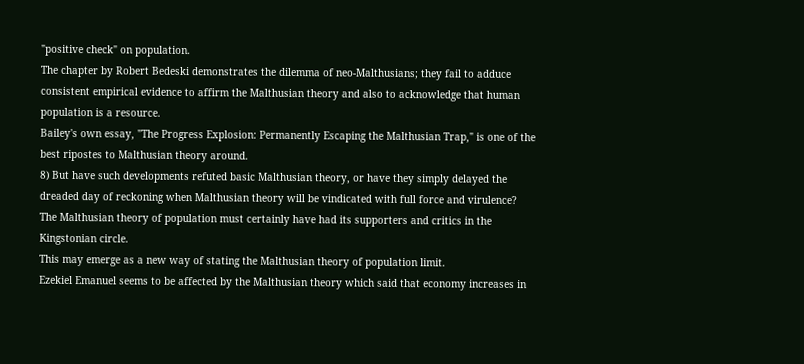"positive check" on population.
The chapter by Robert Bedeski demonstrates the dilemma of neo-Malthusians; they fail to adduce consistent empirical evidence to affirm the Malthusian theory and also to acknowledge that human population is a resource.
Bailey's own essay, "The Progress Explosion: Permanently Escaping the Malthusian Trap," is one of the best ripostes to Malthusian theory around.
8) But have such developments refuted basic Malthusian theory, or have they simply delayed the dreaded day of reckoning when Malthusian theory will be vindicated with full force and virulence?
The Malthusian theory of population must certainly have had its supporters and critics in the Kingstonian circle.
This may emerge as a new way of stating the Malthusian theory of population limit.
Ezekiel Emanuel seems to be affected by the Malthusian theory which said that economy increases in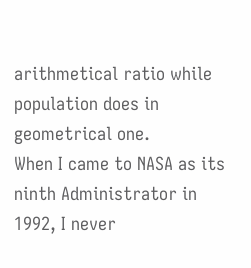arithmetical ratio while population does in geometrical one.
When I came to NASA as its ninth Administrator in 1992, I never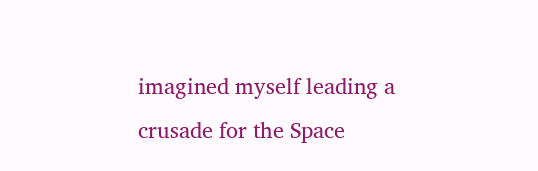imagined myself leading a crusade for the Space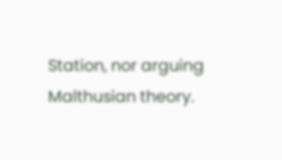Station, nor arguing Malthusian theory.